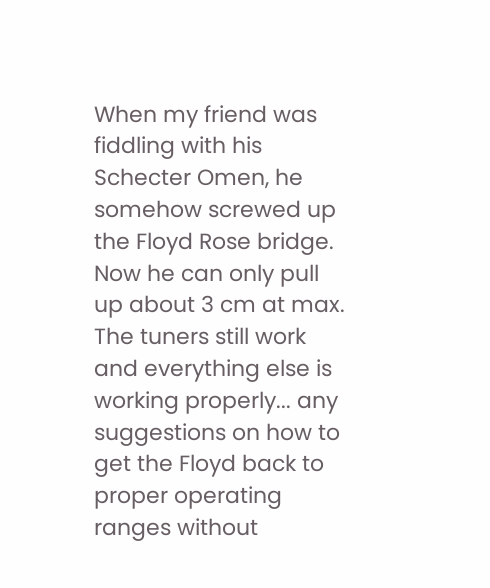When my friend was fiddling with his Schecter Omen, he somehow screwed up the Floyd Rose bridge. Now he can only pull up about 3 cm at max. The tuners still work and everything else is working properly... any suggestions on how to get the Floyd back to proper operating ranges without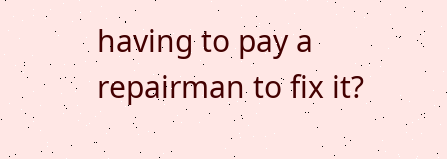having to pay a repairman to fix it?